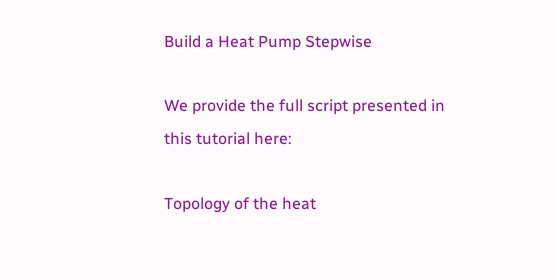Build a Heat Pump Stepwise

We provide the full script presented in this tutorial here:

Topology of the heat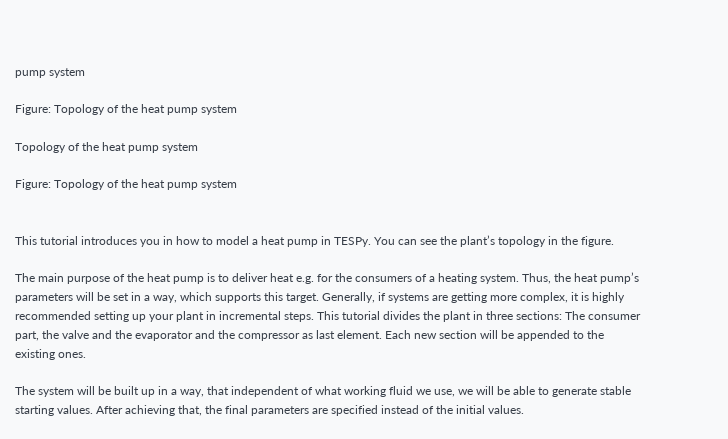pump system

Figure: Topology of the heat pump system

Topology of the heat pump system

Figure: Topology of the heat pump system


This tutorial introduces you in how to model a heat pump in TESPy. You can see the plant’s topology in the figure.

The main purpose of the heat pump is to deliver heat e.g. for the consumers of a heating system. Thus, the heat pump’s parameters will be set in a way, which supports this target. Generally, if systems are getting more complex, it is highly recommended setting up your plant in incremental steps. This tutorial divides the plant in three sections: The consumer part, the valve and the evaporator and the compressor as last element. Each new section will be appended to the existing ones.

The system will be built up in a way, that independent of what working fluid we use, we will be able to generate stable starting values. After achieving that, the final parameters are specified instead of the initial values.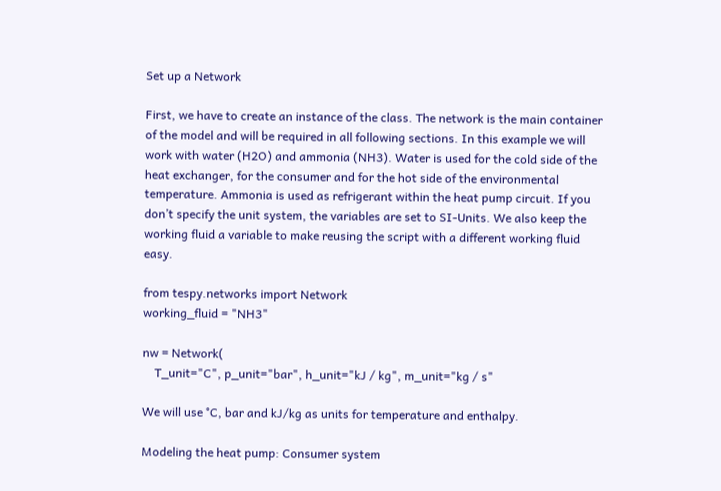Set up a Network

First, we have to create an instance of the class. The network is the main container of the model and will be required in all following sections. In this example we will work with water (H2O) and ammonia (NH3). Water is used for the cold side of the heat exchanger, for the consumer and for the hot side of the environmental temperature. Ammonia is used as refrigerant within the heat pump circuit. If you don’t specify the unit system, the variables are set to SI-Units. We also keep the working fluid a variable to make reusing the script with a different working fluid easy.

from tespy.networks import Network
working_fluid = "NH3"

nw = Network(
    T_unit="C", p_unit="bar", h_unit="kJ / kg", m_unit="kg / s"

We will use °C, bar and kJ/kg as units for temperature and enthalpy.

Modeling the heat pump: Consumer system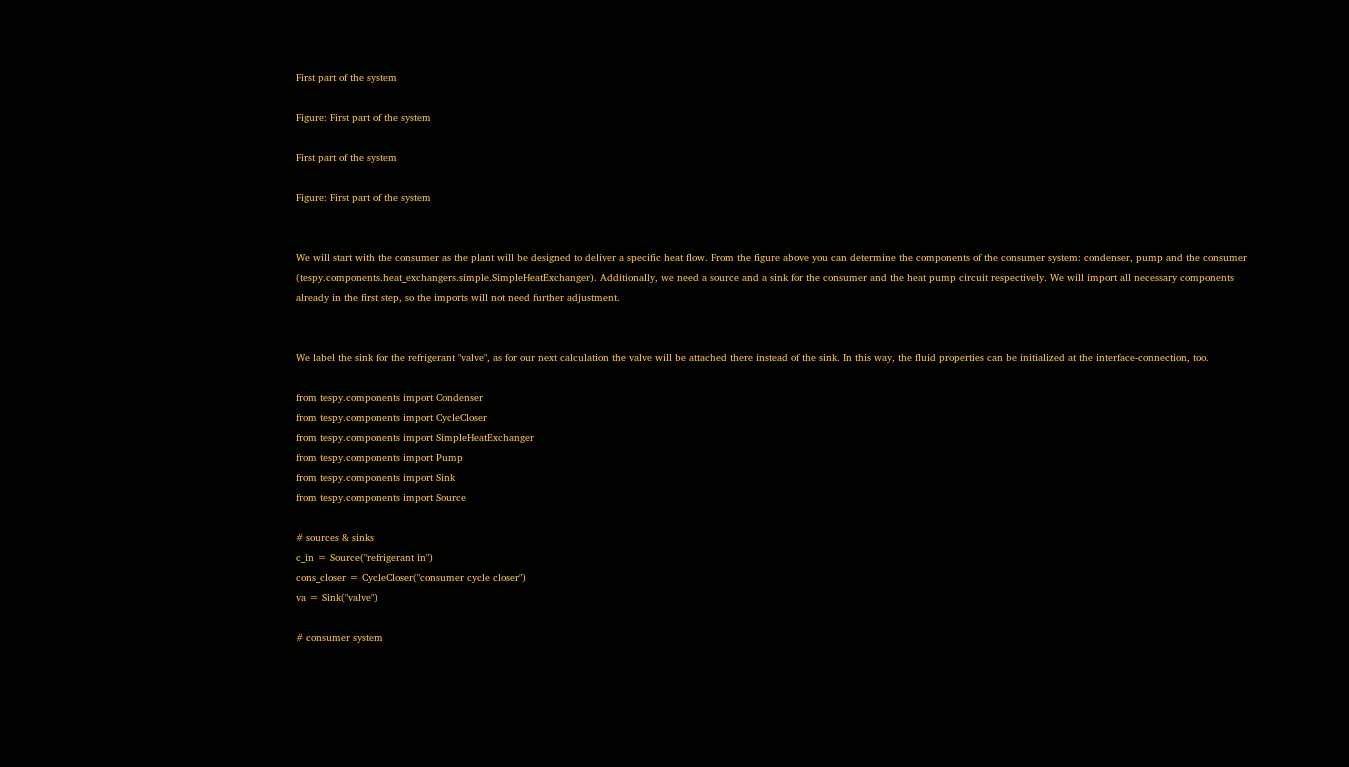First part of the system

Figure: First part of the system

First part of the system

Figure: First part of the system


We will start with the consumer as the plant will be designed to deliver a specific heat flow. From the figure above you can determine the components of the consumer system: condenser, pump and the consumer (tespy.components.heat_exchangers.simple.SimpleHeatExchanger). Additionally, we need a source and a sink for the consumer and the heat pump circuit respectively. We will import all necessary components already in the first step, so the imports will not need further adjustment.


We label the sink for the refrigerant "valve", as for our next calculation the valve will be attached there instead of the sink. In this way, the fluid properties can be initialized at the interface-connection, too.

from tespy.components import Condenser
from tespy.components import CycleCloser
from tespy.components import SimpleHeatExchanger
from tespy.components import Pump
from tespy.components import Sink
from tespy.components import Source

# sources & sinks
c_in = Source("refrigerant in")
cons_closer = CycleCloser("consumer cycle closer")
va = Sink("valve")

# consumer system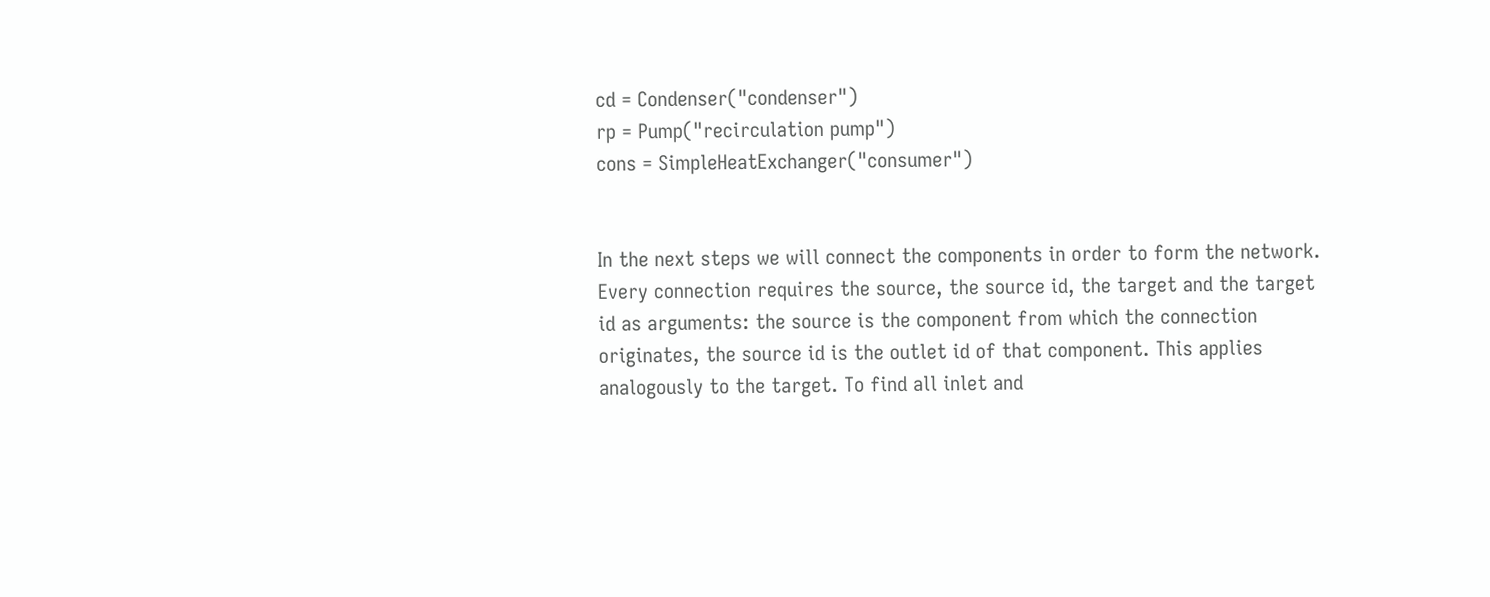cd = Condenser("condenser")
rp = Pump("recirculation pump")
cons = SimpleHeatExchanger("consumer")


In the next steps we will connect the components in order to form the network. Every connection requires the source, the source id, the target and the target id as arguments: the source is the component from which the connection originates, the source id is the outlet id of that component. This applies analogously to the target. To find all inlet and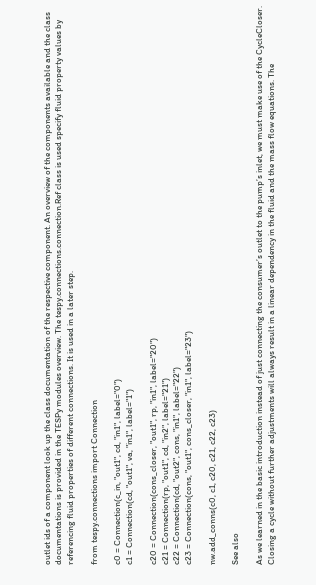outlet ids of a component look up the class documentation of the respective component. An overview of the components available and the class documentations is provided in the TESPy modules overview. The tespy.connections.connection.Ref class is used specify fluid property values by referencing fluid properties of different connections. It is used in a later step.

from tespy.connections import Connection

c0 = Connection(c_in, "out1", cd, "in1", label="0")
c1 = Connection(cd, "out1", va, "in1", label="1")

c20 = Connection(cons_closer, "out1", rp, "in1", label="20")
c21 = Connection(rp, "out1", cd, "in2", label="21")
c22 = Connection(cd, "out2", cons, "in1", label="22")
c23 = Connection(cons, "out1", cons_closer, "in1", label="23")

nw.add_conns(c0, c1, c20, c21, c22, c23)

See also

As we learned in the basic introduction instead of just connecting the consumer’s outlet to the pump’s inlet, we must make use of the CycleCloser. Closing a cycle without further adjustments will always result in a linear dependency in the fluid and the mass flow equations. The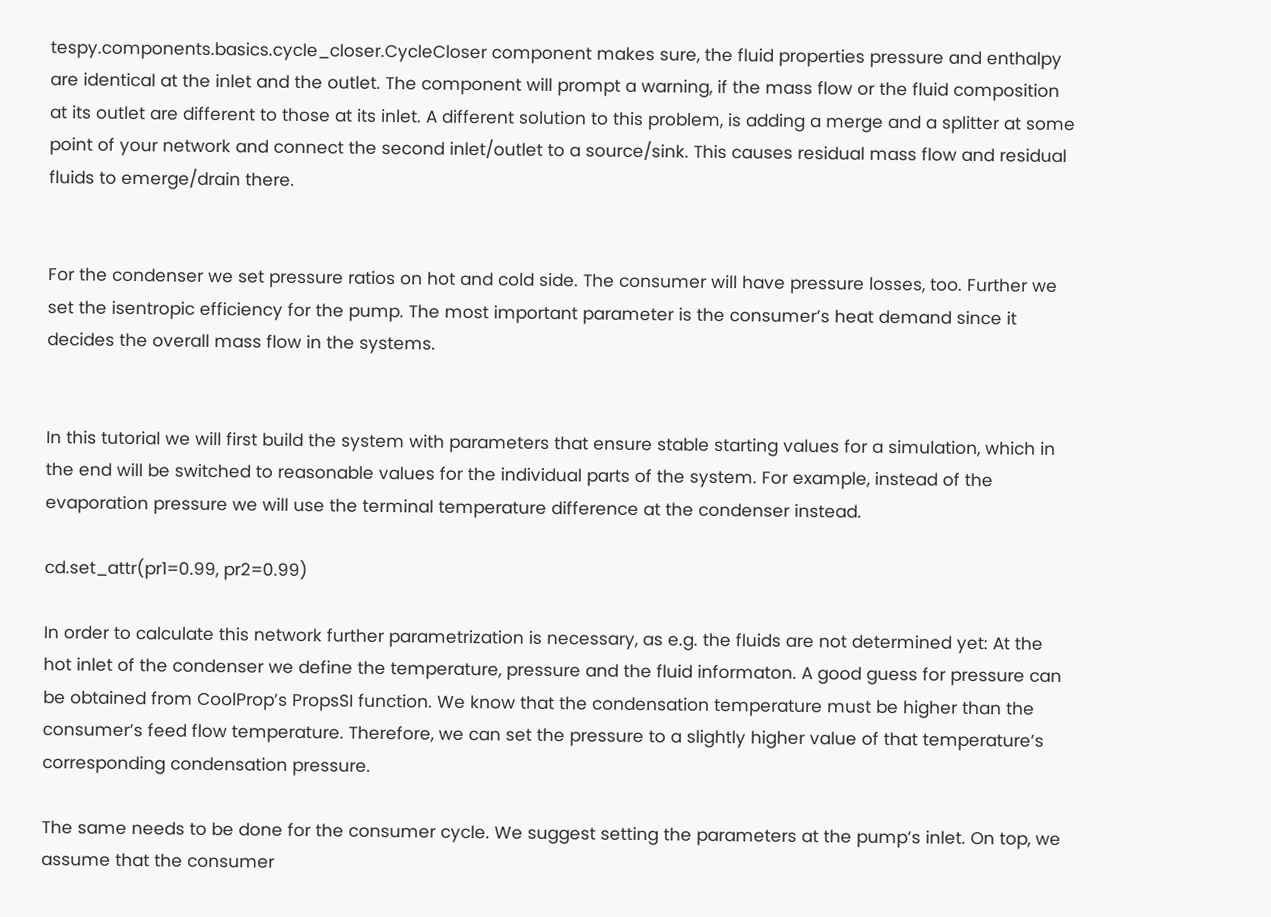tespy.components.basics.cycle_closer.CycleCloser component makes sure, the fluid properties pressure and enthalpy are identical at the inlet and the outlet. The component will prompt a warning, if the mass flow or the fluid composition at its outlet are different to those at its inlet. A different solution to this problem, is adding a merge and a splitter at some point of your network and connect the second inlet/outlet to a source/sink. This causes residual mass flow and residual fluids to emerge/drain there.


For the condenser we set pressure ratios on hot and cold side. The consumer will have pressure losses, too. Further we set the isentropic efficiency for the pump. The most important parameter is the consumer’s heat demand since it decides the overall mass flow in the systems.


In this tutorial we will first build the system with parameters that ensure stable starting values for a simulation, which in the end will be switched to reasonable values for the individual parts of the system. For example, instead of the evaporation pressure we will use the terminal temperature difference at the condenser instead.

cd.set_attr(pr1=0.99, pr2=0.99)

In order to calculate this network further parametrization is necessary, as e.g. the fluids are not determined yet: At the hot inlet of the condenser we define the temperature, pressure and the fluid informaton. A good guess for pressure can be obtained from CoolProp’s PropsSI function. We know that the condensation temperature must be higher than the consumer’s feed flow temperature. Therefore, we can set the pressure to a slightly higher value of that temperature’s corresponding condensation pressure.

The same needs to be done for the consumer cycle. We suggest setting the parameters at the pump’s inlet. On top, we assume that the consumer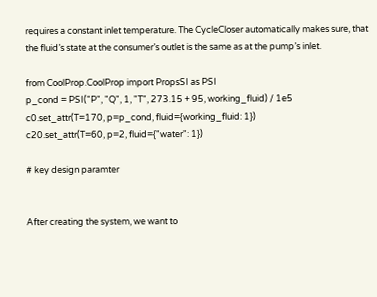requires a constant inlet temperature. The CycleCloser automatically makes sure, that the fluid’s state at the consumer’s outlet is the same as at the pump’s inlet.

from CoolProp.CoolProp import PropsSI as PSI
p_cond = PSI("P", "Q", 1, "T", 273.15 + 95, working_fluid) / 1e5
c0.set_attr(T=170, p=p_cond, fluid={working_fluid: 1})
c20.set_attr(T=60, p=2, fluid={"water": 1})

# key design paramter


After creating the system, we want to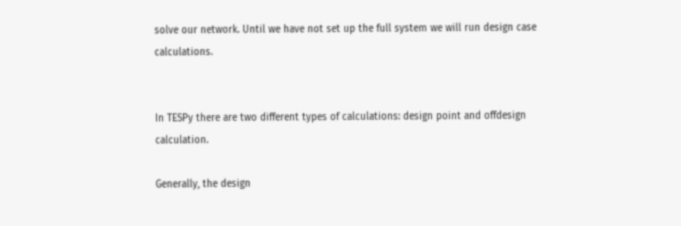solve our network. Until we have not set up the full system we will run design case calculations.


In TESPy there are two different types of calculations: design point and offdesign calculation.

Generally, the design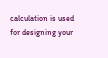calculation is used for designing your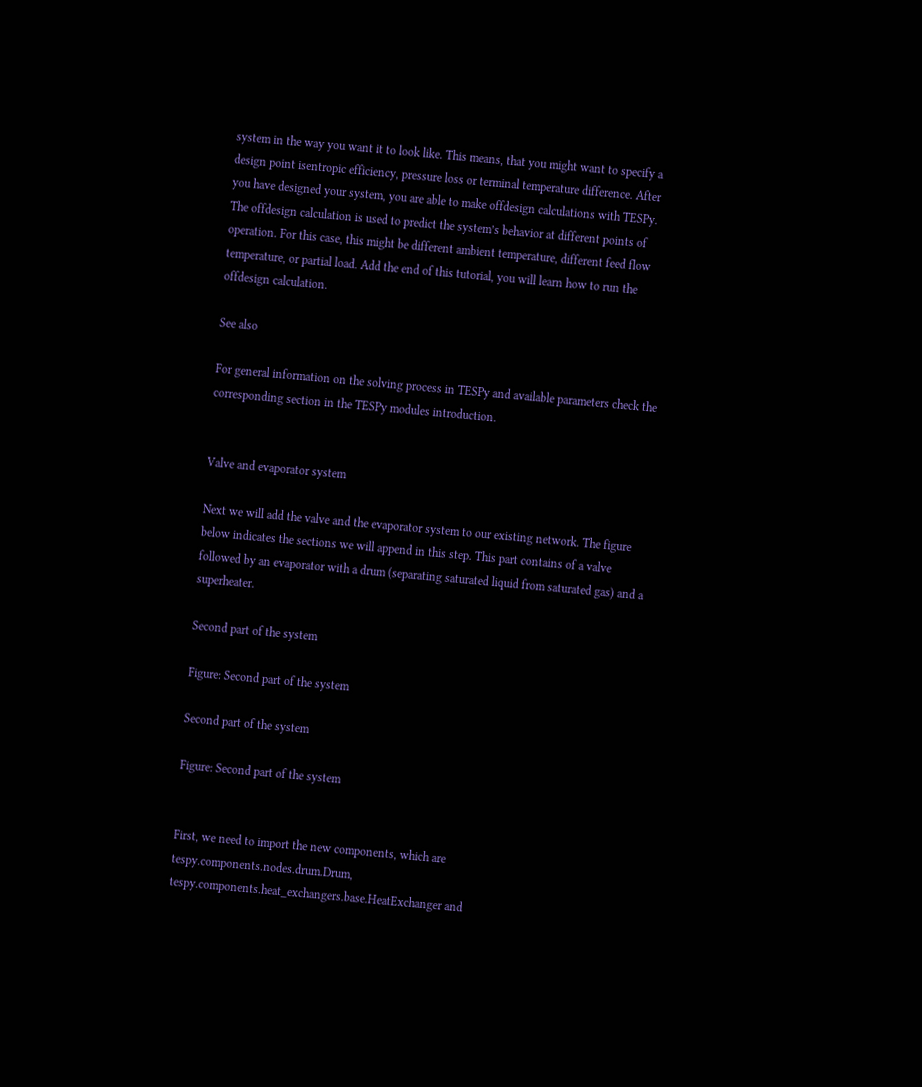system in the way you want it to look like. This means, that you might want to specify a design point isentropic efficiency, pressure loss or terminal temperature difference. After you have designed your system, you are able to make offdesign calculations with TESPy. The offdesign calculation is used to predict the system’s behavior at different points of operation. For this case, this might be different ambient temperature, different feed flow temperature, or partial load. Add the end of this tutorial, you will learn how to run the offdesign calculation.

See also

For general information on the solving process in TESPy and available parameters check the corresponding section in the TESPy modules introduction.


Valve and evaporator system

Next we will add the valve and the evaporator system to our existing network. The figure below indicates the sections we will append in this step. This part contains of a valve followed by an evaporator with a drum (separating saturated liquid from saturated gas) and a superheater.

Second part of the system

Figure: Second part of the system

Second part of the system

Figure: Second part of the system


First, we need to import the new components, which are tespy.components.nodes.drum.Drum, tespy.components.heat_exchangers.base.HeatExchanger and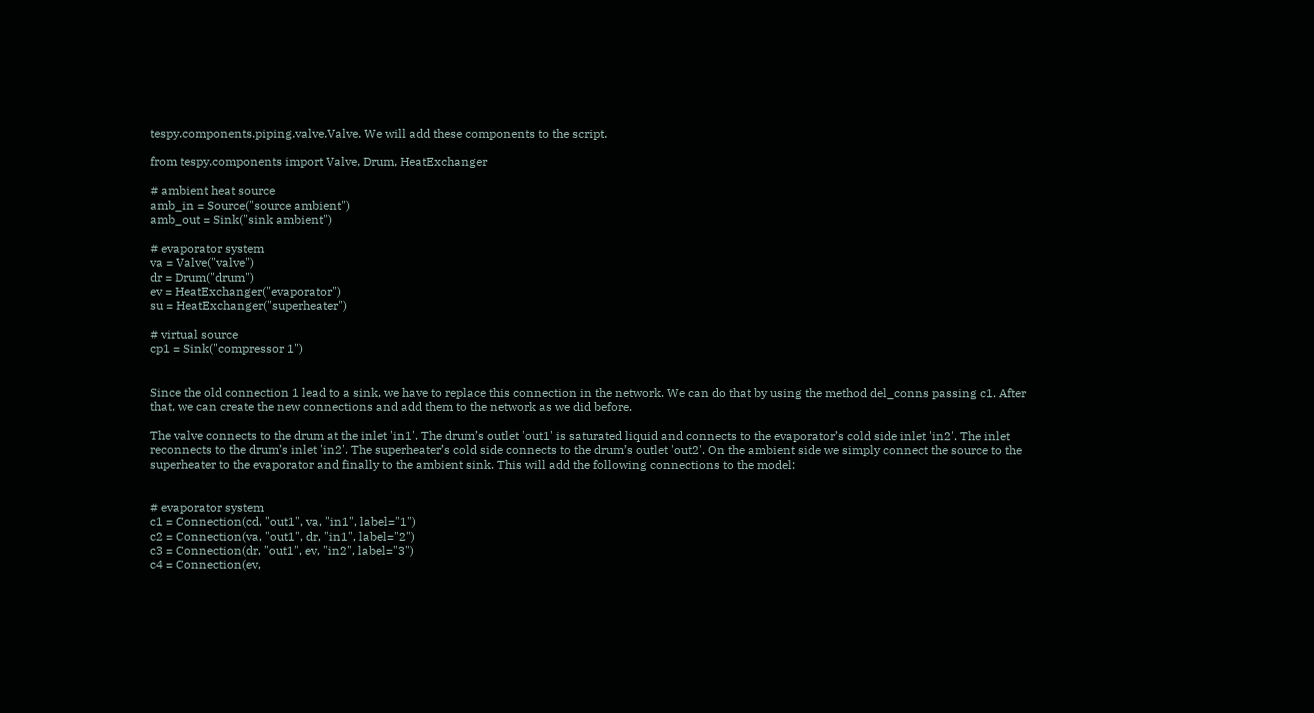tespy.components.piping.valve.Valve. We will add these components to the script.

from tespy.components import Valve, Drum, HeatExchanger

# ambient heat source
amb_in = Source("source ambient")
amb_out = Sink("sink ambient")

# evaporator system
va = Valve("valve")
dr = Drum("drum")
ev = HeatExchanger("evaporator")
su = HeatExchanger("superheater")

# virtual source
cp1 = Sink("compressor 1")


Since the old connection 1 lead to a sink, we have to replace this connection in the network. We can do that by using the method del_conns passing c1. After that, we can create the new connections and add them to the network as we did before.

The valve connects to the drum at the inlet 'in1'. The drum’s outlet 'out1' is saturated liquid and connects to the evaporator’s cold side inlet 'in2'. The inlet reconnects to the drum’s inlet 'in2'. The superheater’s cold side connects to the drum’s outlet 'out2'. On the ambient side we simply connect the source to the superheater to the evaporator and finally to the ambient sink. This will add the following connections to the model:


# evaporator system
c1 = Connection(cd, "out1", va, "in1", label="1")
c2 = Connection(va, "out1", dr, "in1", label="2")
c3 = Connection(dr, "out1", ev, "in2", label="3")
c4 = Connection(ev,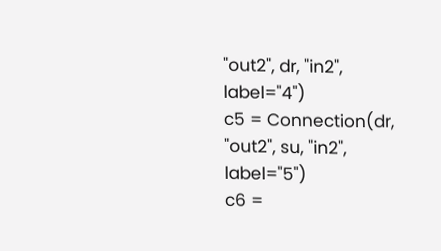"out2", dr, "in2", label="4")
c5 = Connection(dr, "out2", su, "in2", label="5")
c6 =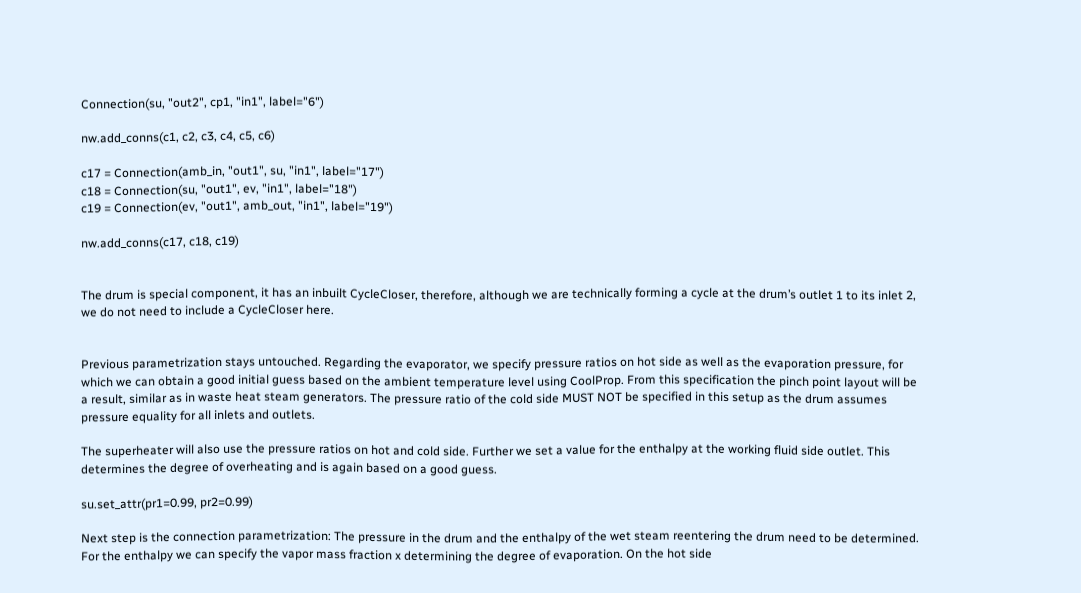Connection(su, "out2", cp1, "in1", label="6")

nw.add_conns(c1, c2, c3, c4, c5, c6)

c17 = Connection(amb_in, "out1", su, "in1", label="17")
c18 = Connection(su, "out1", ev, "in1", label="18")
c19 = Connection(ev, "out1", amb_out, "in1", label="19")

nw.add_conns(c17, c18, c19)


The drum is special component, it has an inbuilt CycleCloser, therefore, although we are technically forming a cycle at the drum’s outlet 1 to its inlet 2, we do not need to include a CycleCloser here.


Previous parametrization stays untouched. Regarding the evaporator, we specify pressure ratios on hot side as well as the evaporation pressure, for which we can obtain a good initial guess based on the ambient temperature level using CoolProp. From this specification the pinch point layout will be a result, similar as in waste heat steam generators. The pressure ratio of the cold side MUST NOT be specified in this setup as the drum assumes pressure equality for all inlets and outlets.

The superheater will also use the pressure ratios on hot and cold side. Further we set a value for the enthalpy at the working fluid side outlet. This determines the degree of overheating and is again based on a good guess.

su.set_attr(pr1=0.99, pr2=0.99)

Next step is the connection parametrization: The pressure in the drum and the enthalpy of the wet steam reentering the drum need to be determined. For the enthalpy we can specify the vapor mass fraction x determining the degree of evaporation. On the hot side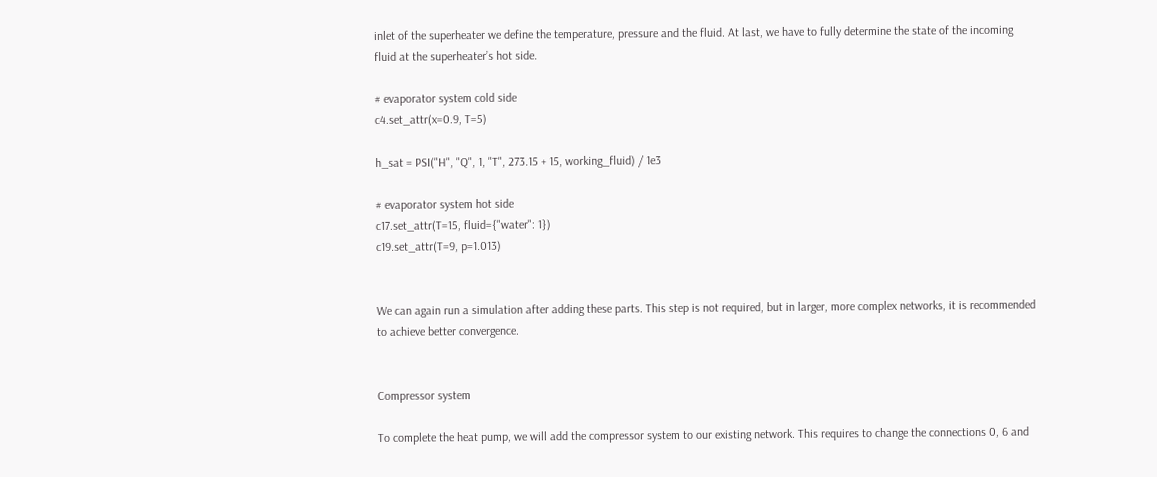inlet of the superheater we define the temperature, pressure and the fluid. At last, we have to fully determine the state of the incoming fluid at the superheater’s hot side.

# evaporator system cold side
c4.set_attr(x=0.9, T=5)

h_sat = PSI("H", "Q", 1, "T", 273.15 + 15, working_fluid) / 1e3

# evaporator system hot side
c17.set_attr(T=15, fluid={"water": 1})
c19.set_attr(T=9, p=1.013)


We can again run a simulation after adding these parts. This step is not required, but in larger, more complex networks, it is recommended to achieve better convergence.


Compressor system

To complete the heat pump, we will add the compressor system to our existing network. This requires to change the connections 0, 6 and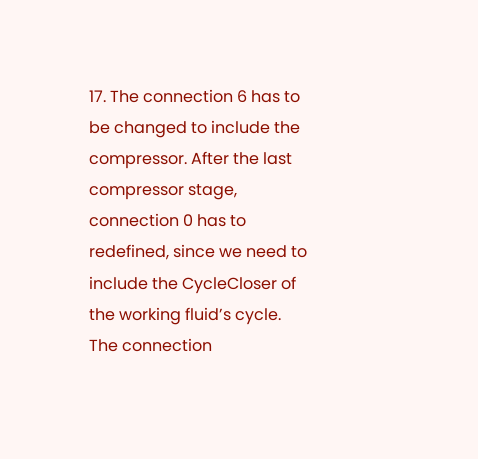17. The connection 6 has to be changed to include the compressor. After the last compressor stage, connection 0 has to redefined, since we need to include the CycleCloser of the working fluid’s cycle. The connection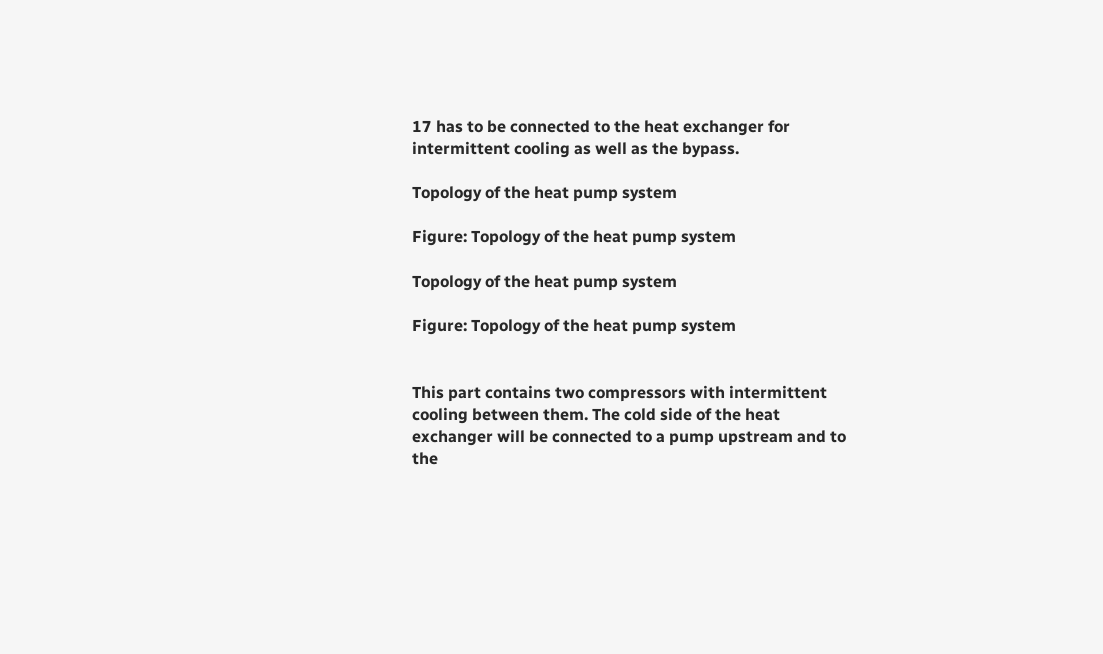17 has to be connected to the heat exchanger for intermittent cooling as well as the bypass.

Topology of the heat pump system

Figure: Topology of the heat pump system

Topology of the heat pump system

Figure: Topology of the heat pump system


This part contains two compressors with intermittent cooling between them. The cold side of the heat exchanger will be connected to a pump upstream and to the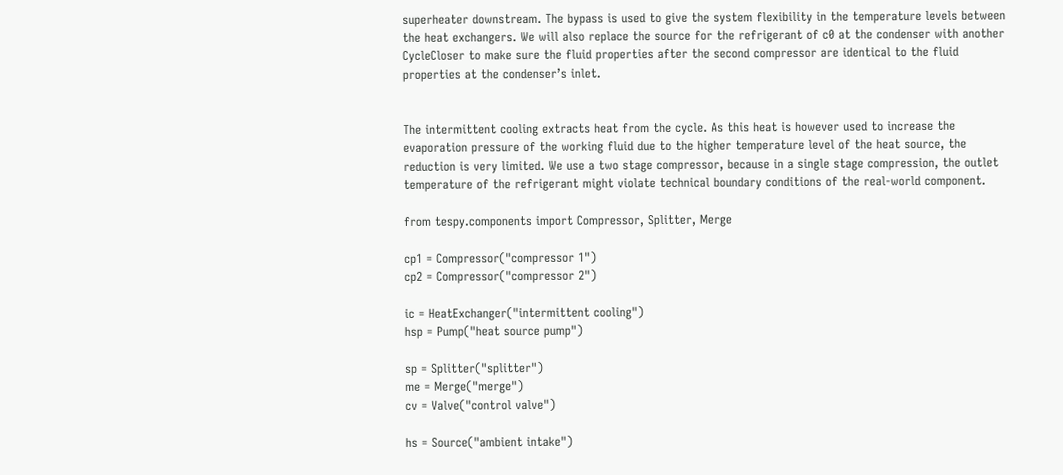superheater downstream. The bypass is used to give the system flexibility in the temperature levels between the heat exchangers. We will also replace the source for the refrigerant of c0 at the condenser with another CycleCloser to make sure the fluid properties after the second compressor are identical to the fluid properties at the condenser’s inlet.


The intermittent cooling extracts heat from the cycle. As this heat is however used to increase the evaporation pressure of the working fluid due to the higher temperature level of the heat source, the reduction is very limited. We use a two stage compressor, because in a single stage compression, the outlet temperature of the refrigerant might violate technical boundary conditions of the real-world component.

from tespy.components import Compressor, Splitter, Merge

cp1 = Compressor("compressor 1")
cp2 = Compressor("compressor 2")

ic = HeatExchanger("intermittent cooling")
hsp = Pump("heat source pump")

sp = Splitter("splitter")
me = Merge("merge")
cv = Valve("control valve")

hs = Source("ambient intake")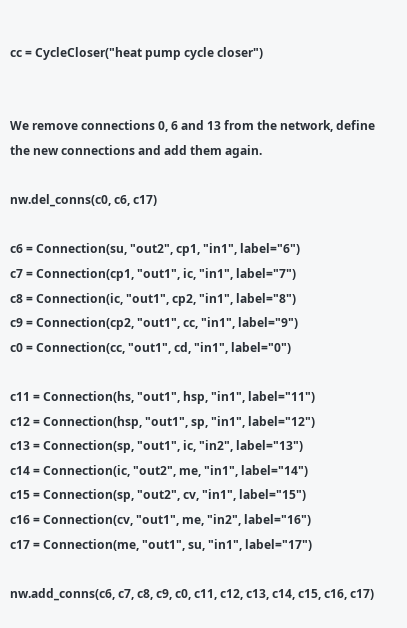cc = CycleCloser("heat pump cycle closer")


We remove connections 0, 6 and 13 from the network, define the new connections and add them again.

nw.del_conns(c0, c6, c17)

c6 = Connection(su, "out2", cp1, "in1", label="6")
c7 = Connection(cp1, "out1", ic, "in1", label="7")
c8 = Connection(ic, "out1", cp2, "in1", label="8")
c9 = Connection(cp2, "out1", cc, "in1", label="9")
c0 = Connection(cc, "out1", cd, "in1", label="0")

c11 = Connection(hs, "out1", hsp, "in1", label="11")
c12 = Connection(hsp, "out1", sp, "in1", label="12")
c13 = Connection(sp, "out1", ic, "in2", label="13")
c14 = Connection(ic, "out2", me, "in1", label="14")
c15 = Connection(sp, "out2", cv, "in1", label="15")
c16 = Connection(cv, "out1", me, "in2", label="16")
c17 = Connection(me, "out1", su, "in1", label="17")

nw.add_conns(c6, c7, c8, c9, c0, c11, c12, c13, c14, c15, c16, c17)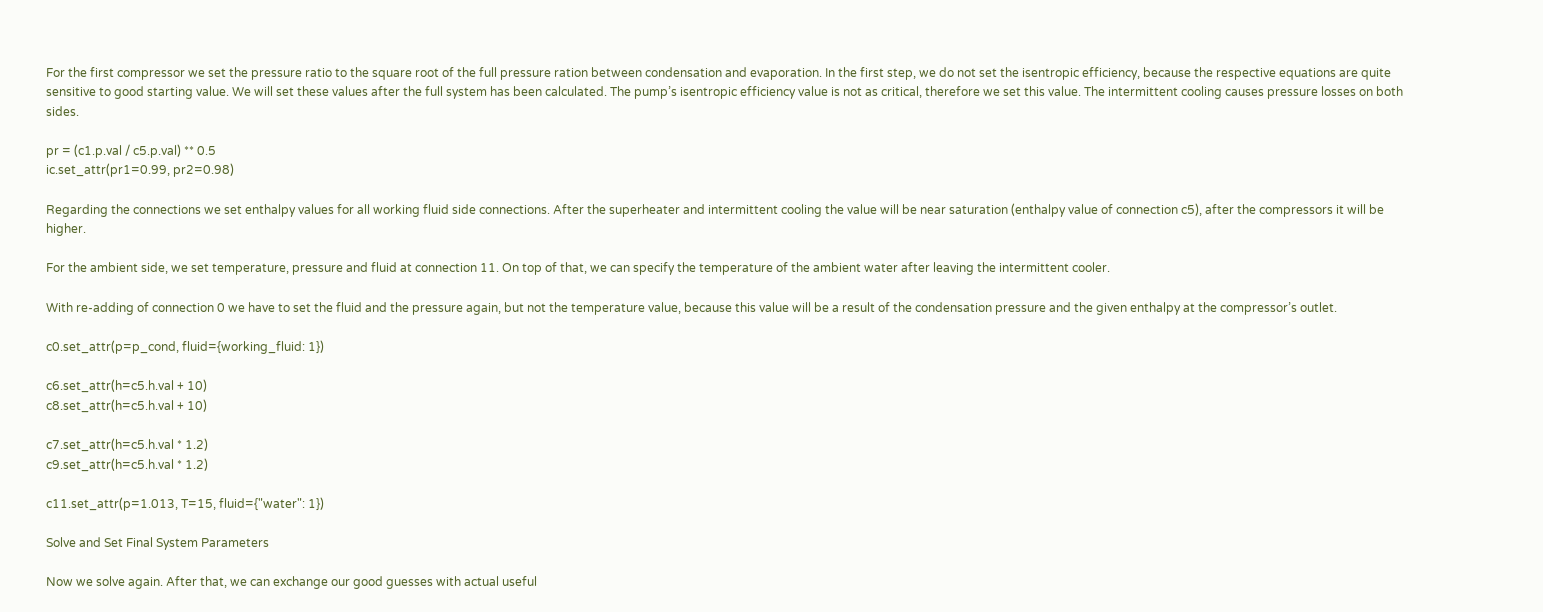For the first compressor we set the pressure ratio to the square root of the full pressure ration between condensation and evaporation. In the first step, we do not set the isentropic efficiency, because the respective equations are quite sensitive to good starting value. We will set these values after the full system has been calculated. The pump’s isentropic efficiency value is not as critical, therefore we set this value. The intermittent cooling causes pressure losses on both sides.

pr = (c1.p.val / c5.p.val) ** 0.5
ic.set_attr(pr1=0.99, pr2=0.98)

Regarding the connections we set enthalpy values for all working fluid side connections. After the superheater and intermittent cooling the value will be near saturation (enthalpy value of connection c5), after the compressors it will be higher.

For the ambient side, we set temperature, pressure and fluid at connection 11. On top of that, we can specify the temperature of the ambient water after leaving the intermittent cooler.

With re-adding of connection 0 we have to set the fluid and the pressure again, but not the temperature value, because this value will be a result of the condensation pressure and the given enthalpy at the compressor’s outlet.

c0.set_attr(p=p_cond, fluid={working_fluid: 1})

c6.set_attr(h=c5.h.val + 10)
c8.set_attr(h=c5.h.val + 10)

c7.set_attr(h=c5.h.val * 1.2)
c9.set_attr(h=c5.h.val * 1.2)

c11.set_attr(p=1.013, T=15, fluid={"water": 1})

Solve and Set Final System Parameters

Now we solve again. After that, we can exchange our good guesses with actual useful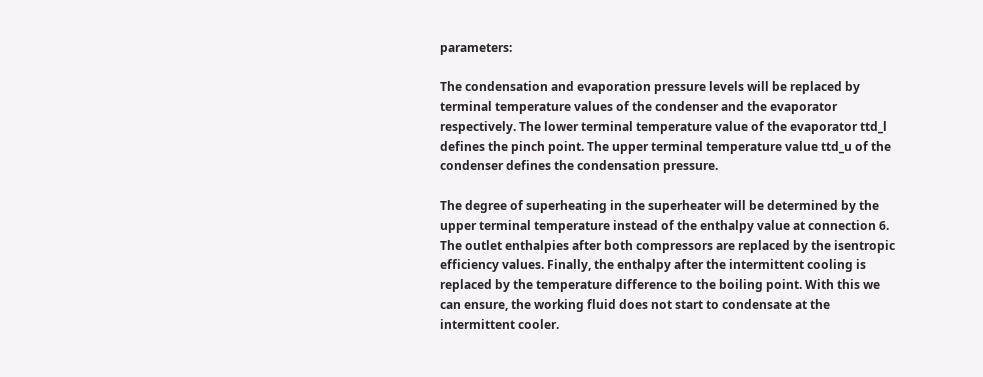parameters:

The condensation and evaporation pressure levels will be replaced by terminal temperature values of the condenser and the evaporator respectively. The lower terminal temperature value of the evaporator ttd_l defines the pinch point. The upper terminal temperature value ttd_u of the condenser defines the condensation pressure.

The degree of superheating in the superheater will be determined by the upper terminal temperature instead of the enthalpy value at connection 6. The outlet enthalpies after both compressors are replaced by the isentropic efficiency values. Finally, the enthalpy after the intermittent cooling is replaced by the temperature difference to the boiling point. With this we can ensure, the working fluid does not start to condensate at the intermittent cooler.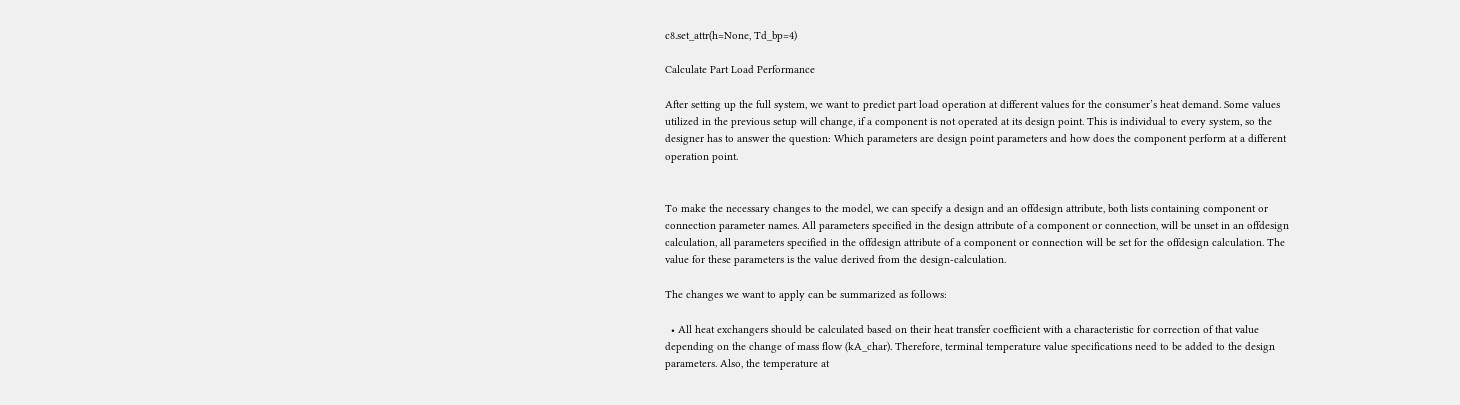c8.set_attr(h=None, Td_bp=4)

Calculate Part Load Performance

After setting up the full system, we want to predict part load operation at different values for the consumer’s heat demand. Some values utilized in the previous setup will change, if a component is not operated at its design point. This is individual to every system, so the designer has to answer the question: Which parameters are design point parameters and how does the component perform at a different operation point.


To make the necessary changes to the model, we can specify a design and an offdesign attribute, both lists containing component or connection parameter names. All parameters specified in the design attribute of a component or connection, will be unset in an offdesign calculation, all parameters specified in the offdesign attribute of a component or connection will be set for the offdesign calculation. The value for these parameters is the value derived from the design-calculation.

The changes we want to apply can be summarized as follows:

  • All heat exchangers should be calculated based on their heat transfer coefficient with a characteristic for correction of that value depending on the change of mass flow (kA_char). Therefore, terminal temperature value specifications need to be added to the design parameters. Also, the temperature at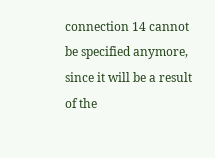connection 14 cannot be specified anymore, since it will be a result of the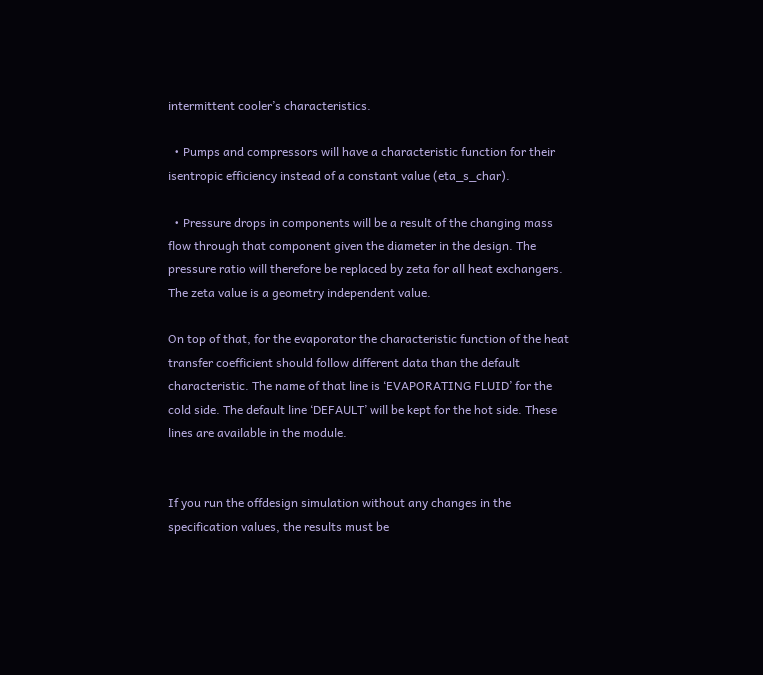intermittent cooler’s characteristics.

  • Pumps and compressors will have a characteristic function for their isentropic efficiency instead of a constant value (eta_s_char).

  • Pressure drops in components will be a result of the changing mass flow through that component given the diameter in the design. The pressure ratio will therefore be replaced by zeta for all heat exchangers. The zeta value is a geometry independent value.

On top of that, for the evaporator the characteristic function of the heat transfer coefficient should follow different data than the default characteristic. The name of that line is ‘EVAPORATING FLUID’ for the cold side. The default line ‘DEFAULT’ will be kept for the hot side. These lines are available in the module.


If you run the offdesign simulation without any changes in the specification values, the results must be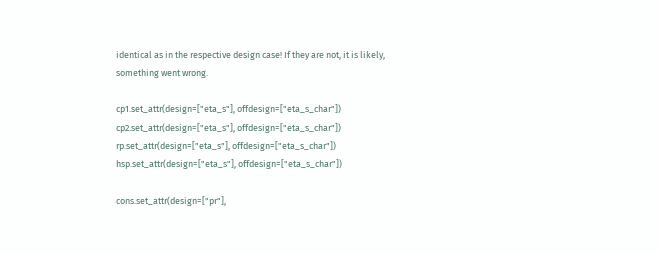identical as in the respective design case! If they are not, it is likely, something went wrong.

cp1.set_attr(design=["eta_s"], offdesign=["eta_s_char"])
cp2.set_attr(design=["eta_s"], offdesign=["eta_s_char"])
rp.set_attr(design=["eta_s"], offdesign=["eta_s_char"])
hsp.set_attr(design=["eta_s"], offdesign=["eta_s_char"])

cons.set_attr(design=["pr"],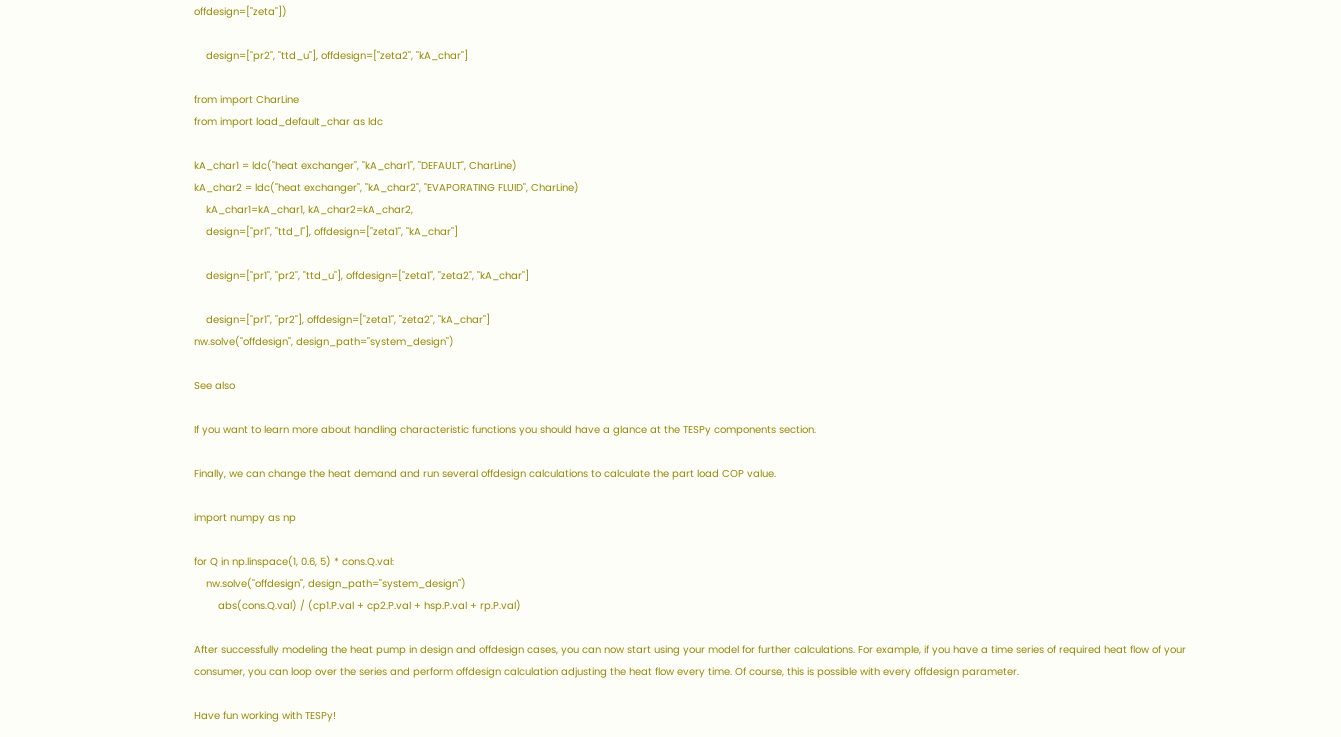offdesign=["zeta"])

    design=["pr2", "ttd_u"], offdesign=["zeta2", "kA_char"]

from import CharLine
from import load_default_char as ldc

kA_char1 = ldc("heat exchanger", "kA_char1", "DEFAULT", CharLine)
kA_char2 = ldc("heat exchanger", "kA_char2", "EVAPORATING FLUID", CharLine)
    kA_char1=kA_char1, kA_char2=kA_char2,
    design=["pr1", "ttd_l"], offdesign=["zeta1", "kA_char"]

    design=["pr1", "pr2", "ttd_u"], offdesign=["zeta1", "zeta2", "kA_char"]

    design=["pr1", "pr2"], offdesign=["zeta1", "zeta2", "kA_char"]
nw.solve("offdesign", design_path="system_design")

See also

If you want to learn more about handling characteristic functions you should have a glance at the TESPy components section.

Finally, we can change the heat demand and run several offdesign calculations to calculate the part load COP value.

import numpy as np

for Q in np.linspace(1, 0.6, 5) * cons.Q.val:
    nw.solve("offdesign", design_path="system_design")
        abs(cons.Q.val) / (cp1.P.val + cp2.P.val + hsp.P.val + rp.P.val)

After successfully modeling the heat pump in design and offdesign cases, you can now start using your model for further calculations. For example, if you have a time series of required heat flow of your consumer, you can loop over the series and perform offdesign calculation adjusting the heat flow every time. Of course, this is possible with every offdesign parameter.

Have fun working with TESPy!